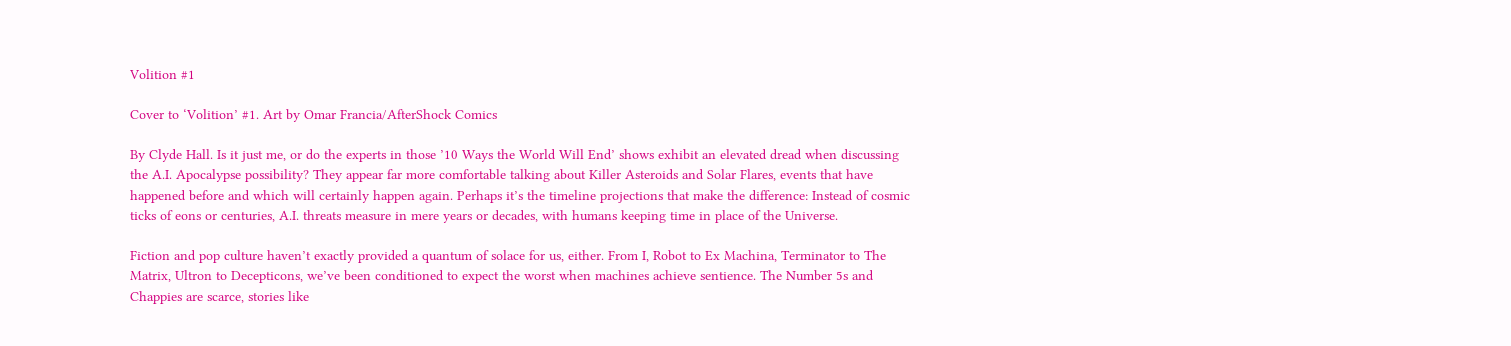Volition #1

Cover to ‘Volition’ #1. Art by Omar Francia/AfterShock Comics

By Clyde Hall. Is it just me, or do the experts in those ’10 Ways the World Will End’ shows exhibit an elevated dread when discussing the A.I. Apocalypse possibility? They appear far more comfortable talking about Killer Asteroids and Solar Flares, events that have happened before and which will certainly happen again. Perhaps it’s the timeline projections that make the difference: Instead of cosmic ticks of eons or centuries, A.I. threats measure in mere years or decades, with humans keeping time in place of the Universe.

Fiction and pop culture haven’t exactly provided a quantum of solace for us, either. From I, Robot to Ex Machina, Terminator to The Matrix, Ultron to Decepticons, we’ve been conditioned to expect the worst when machines achieve sentience. The Number 5s and Chappies are scarce, stories like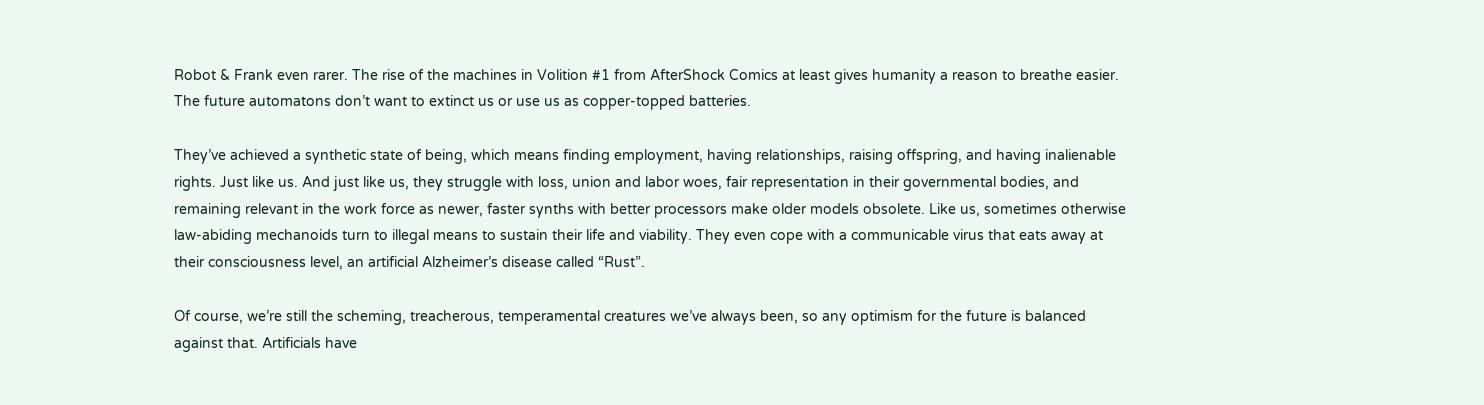Robot & Frank even rarer. The rise of the machines in Volition #1 from AfterShock Comics at least gives humanity a reason to breathe easier. The future automatons don’t want to extinct us or use us as copper-topped batteries.

They’ve achieved a synthetic state of being, which means finding employment, having relationships, raising offspring, and having inalienable rights. Just like us. And just like us, they struggle with loss, union and labor woes, fair representation in their governmental bodies, and remaining relevant in the work force as newer, faster synths with better processors make older models obsolete. Like us, sometimes otherwise law-abiding mechanoids turn to illegal means to sustain their life and viability. They even cope with a communicable virus that eats away at their consciousness level, an artificial Alzheimer’s disease called “Rust”.

Of course, we’re still the scheming, treacherous, temperamental creatures we’ve always been, so any optimism for the future is balanced against that. Artificials have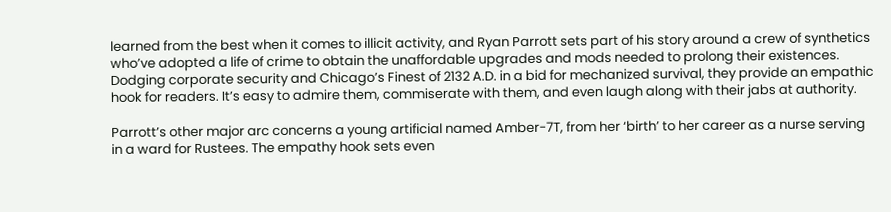learned from the best when it comes to illicit activity, and Ryan Parrott sets part of his story around a crew of synthetics who’ve adopted a life of crime to obtain the unaffordable upgrades and mods needed to prolong their existences. Dodging corporate security and Chicago’s Finest of 2132 A.D. in a bid for mechanized survival, they provide an empathic hook for readers. It’s easy to admire them, commiserate with them, and even laugh along with their jabs at authority.

Parrott’s other major arc concerns a young artificial named Amber-7T, from her ‘birth’ to her career as a nurse serving in a ward for Rustees. The empathy hook sets even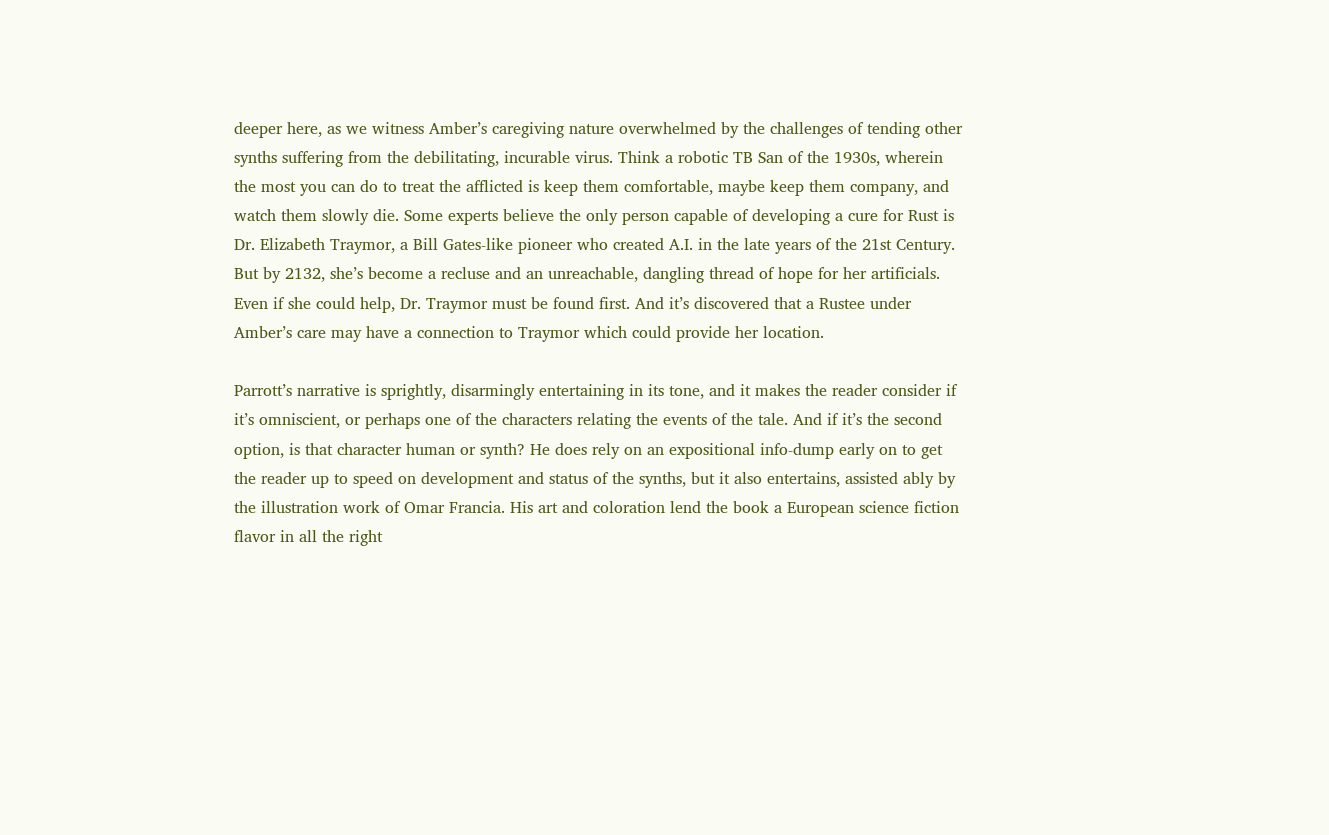deeper here, as we witness Amber’s caregiving nature overwhelmed by the challenges of tending other synths suffering from the debilitating, incurable virus. Think a robotic TB San of the 1930s, wherein the most you can do to treat the afflicted is keep them comfortable, maybe keep them company, and watch them slowly die. Some experts believe the only person capable of developing a cure for Rust is Dr. Elizabeth Traymor, a Bill Gates-like pioneer who created A.I. in the late years of the 21st Century. But by 2132, she’s become a recluse and an unreachable, dangling thread of hope for her artificials. Even if she could help, Dr. Traymor must be found first. And it’s discovered that a Rustee under Amber’s care may have a connection to Traymor which could provide her location.

Parrott’s narrative is sprightly, disarmingly entertaining in its tone, and it makes the reader consider if it’s omniscient, or perhaps one of the characters relating the events of the tale. And if it’s the second option, is that character human or synth? He does rely on an expositional info-dump early on to get the reader up to speed on development and status of the synths, but it also entertains, assisted ably by the illustration work of Omar Francia. His art and coloration lend the book a European science fiction flavor in all the right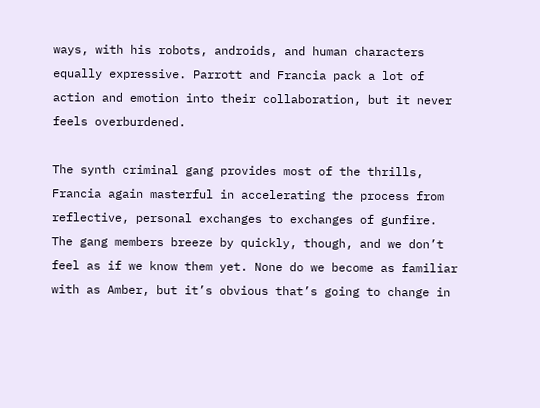ways, with his robots, androids, and human characters equally expressive. Parrott and Francia pack a lot of action and emotion into their collaboration, but it never feels overburdened.

The synth criminal gang provides most of the thrills, Francia again masterful in accelerating the process from reflective, personal exchanges to exchanges of gunfire. The gang members breeze by quickly, though, and we don’t feel as if we know them yet. None do we become as familiar with as Amber, but it’s obvious that’s going to change in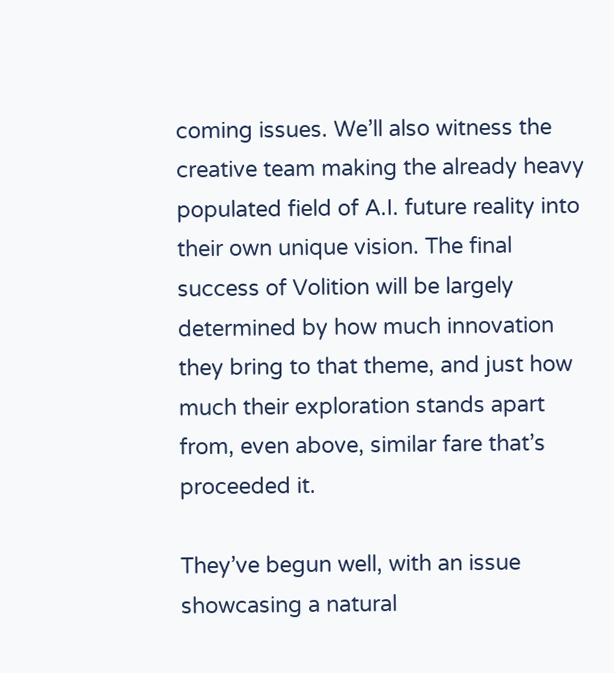coming issues. We’ll also witness the creative team making the already heavy populated field of A.I. future reality into their own unique vision. The final success of Volition will be largely determined by how much innovation they bring to that theme, and just how much their exploration stands apart from, even above, similar fare that’s proceeded it.

They’ve begun well, with an issue showcasing a natural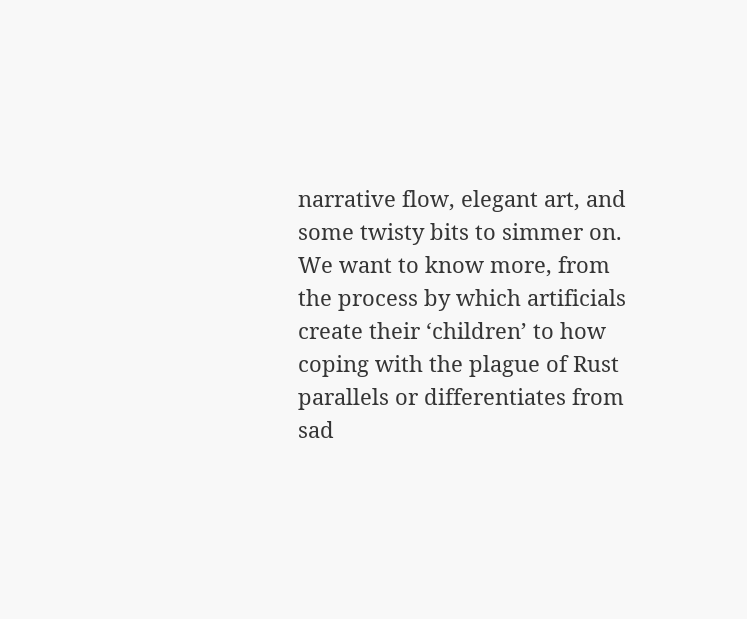narrative flow, elegant art, and some twisty bits to simmer on. We want to know more, from the process by which artificials create their ‘children’ to how coping with the plague of Rust parallels or differentiates from sad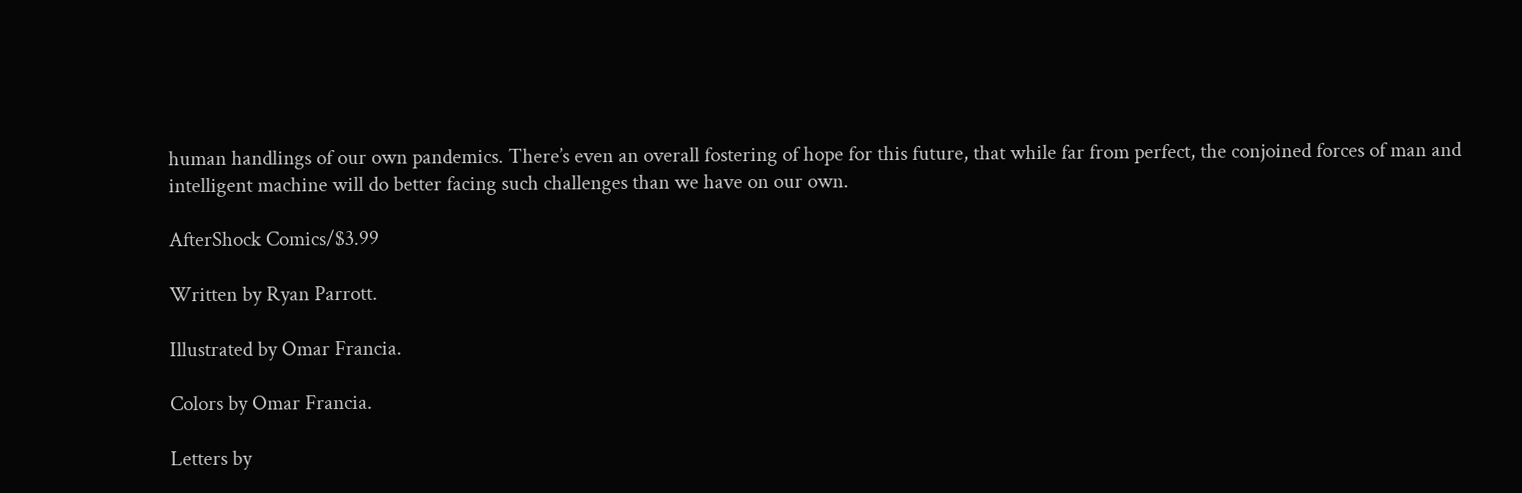human handlings of our own pandemics. There’s even an overall fostering of hope for this future, that while far from perfect, the conjoined forces of man and intelligent machine will do better facing such challenges than we have on our own.

AfterShock Comics/$3.99

Written by Ryan Parrott.

Illustrated by Omar Francia.

Colors by Omar Francia.

Letters by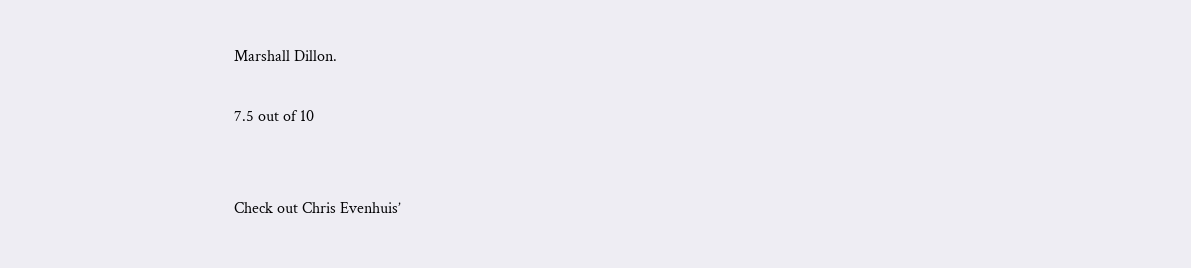Marshall Dillon.

7.5 out of 10


Check out Chris Evenhuis’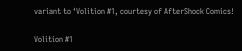variant to ‘Volition #1, courtesy of AfterShock Comics!

Volition #1